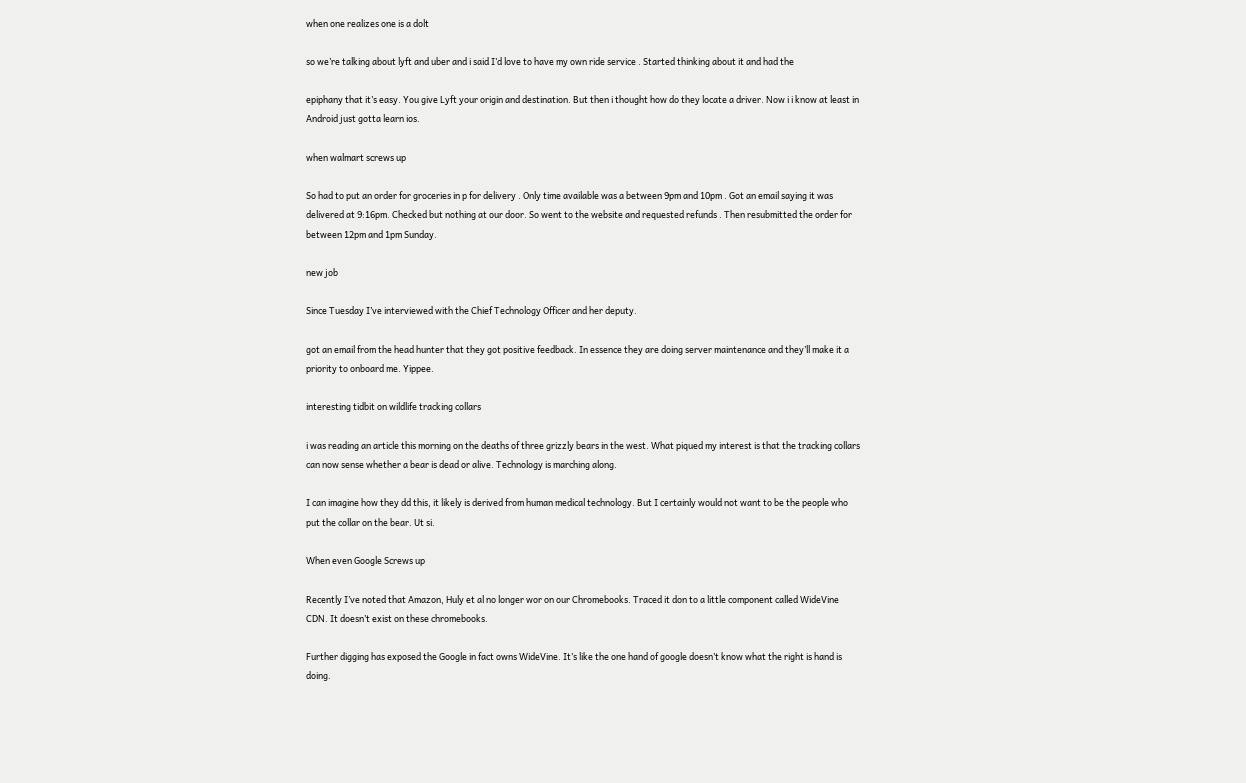when one realizes one is a dolt

so we’re talking about lyft and uber and i said I’d love to have my own ride service . Started thinking about it and had the

epiphany that it’s easy. You give Lyft your origin and destination. But then i thought how do they locate a driver. Now i i know at least in Android just gotta learn ios.

when walmart screws up

So had to put an order for groceries in p for delivery . Only time available was a between 9pm and 10pm . Got an email saying it was delivered at 9:16pm. Checked but nothing at our door. So went to the website and requested refunds . Then resubmitted the order for between 12pm and 1pm Sunday.

new job

Since Tuesday I’ve interviewed with the Chief Technology Officer and her deputy.

got an email from the head hunter that they got positive feedback. In essence they are doing server maintenance and they’ll make it a priority to onboard me. Yippee.

interesting tidbit on wildlife tracking collars

i was reading an article this morning on the deaths of three grizzly bears in the west. What piqued my interest is that the tracking collars can now sense whether a bear is dead or alive. Technology is marching along.

I can imagine how they dd this, it likely is derived from human medical technology. But I certainly would not want to be the people who put the collar on the bear. Ut si.

When even Google Screws up

Recently I’ve noted that Amazon, Huly et al no longer wor on our Chromebooks. Traced it don to a little component called WideVine CDN. It doesn’t exist on these chromebooks.

Further digging has exposed the Google in fact owns WideVine. It’s like the one hand of google doesn’t know what the right is hand is doing.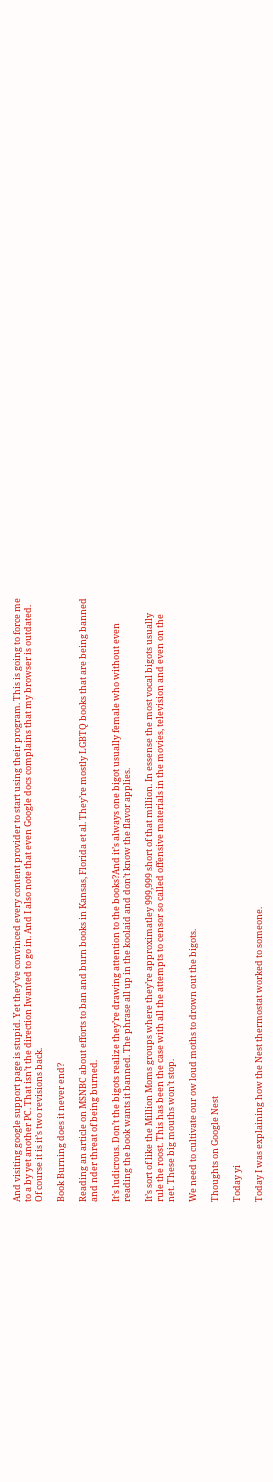And visiting google support page is stupid. Yet they’ve convinced every content provider to start using their program. This is going to force me to a by yet another PC. That isn’t the direction Iwanted to go in. And I also note that even Google docs complains that my browser is outdated. Of course it is it’s two revisions back.

Book Burning does it never end?

Reading an article on MSNBC about efforts to ban and burn books in Kansas, Florida et al. They’re mostly LGBTQ books that are being banned and nder threat of being burned.

It’s ludicrous. Don’t the bigots realize they’re drawing attention to the books?And it’s always one bigot usually female who without even reading the book wants it banned. The phrase all up in the koolaid and don’t know the flavor applies.

It’s sort of like the Million Moms groups where they’re approximatley 999,999 short of that million. In essense the most vocal bigots usually rule the roost. This has been the case with all the attempts to censor so called offensive materials in the movies, television and even on the net. These big mouths won’t stop.

We need to cultivate our ow loud moths to drown out the bigots.

Thoughts on Google Nest

Today yi

Today I was explaining how the Nest thermostat worked to someone.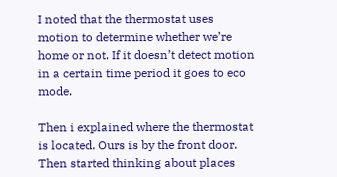I noted that the thermostat uses motion to determine whether we’re home or not. If it doesn’t detect motion in a certain time period it goes to eco mode.

Then i explained where the thermostat is located. Ours is by the front door. Then started thinking about places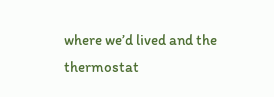where we’d lived and the thermostat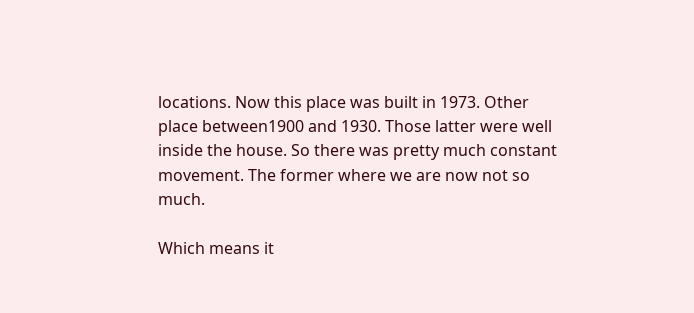locations. Now this place was built in 1973. Other place between1900 and 1930. Those latter were well inside the house. So there was pretty much constant movement. The former where we are now not so much.

Which means it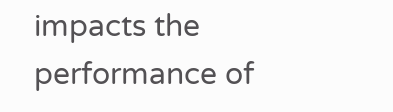impacts the performance of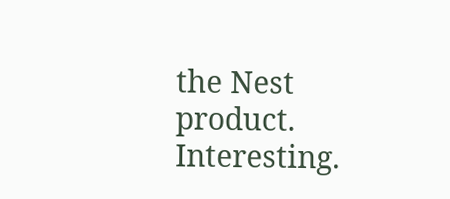the Nest product. Interesting.